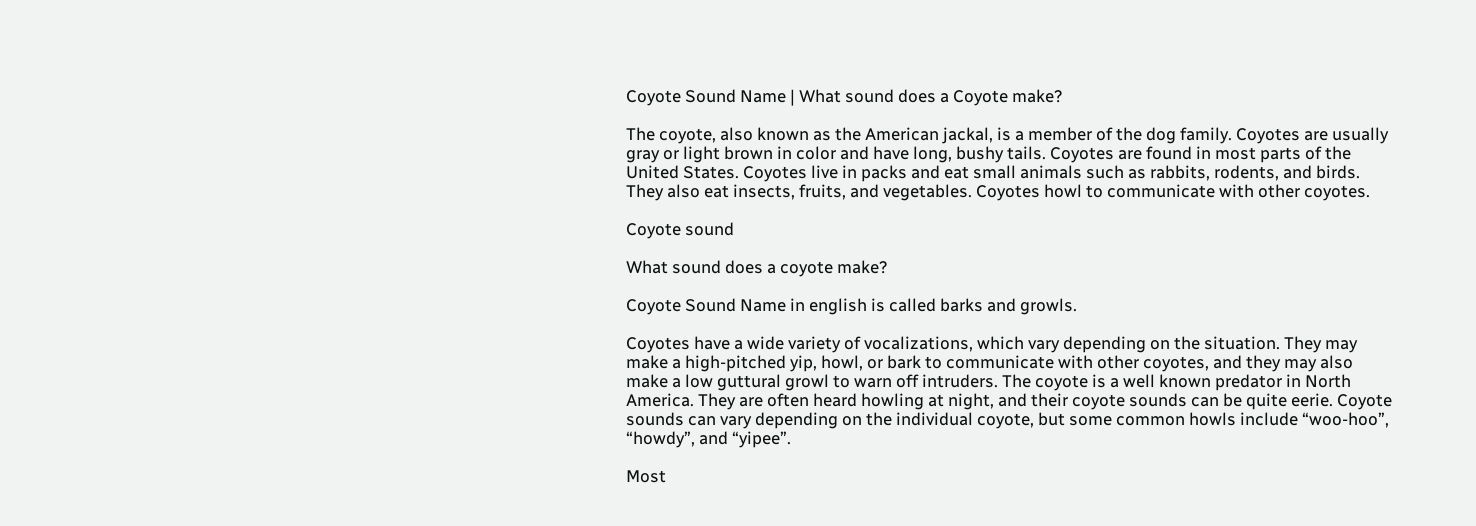Coyote Sound Name | What sound does a Coyote make?

The coyote, also known as the American jackal, is a member of the dog family. Coyotes are usually gray or light brown in color and have long, bushy tails. Coyotes are found in most parts of the United States. Coyotes live in packs and eat small animals such as rabbits, rodents, and birds. They also eat insects, fruits, and vegetables. Coyotes howl to communicate with other coyotes.

Coyote sound

What sound does a coyote make?

Coyote Sound Name in english is called barks and growls.

Coyotes have a wide variety of vocalizations, which vary depending on the situation. They may make a high-pitched yip, howl, or bark to communicate with other coyotes, and they may also make a low guttural growl to warn off intruders. The coyote is a well known predator in North America. They are often heard howling at night, and their coyote sounds can be quite eerie. Coyote sounds can vary depending on the individual coyote, but some common howls include “woo-hoo”, “howdy”, and “yipee”.

Most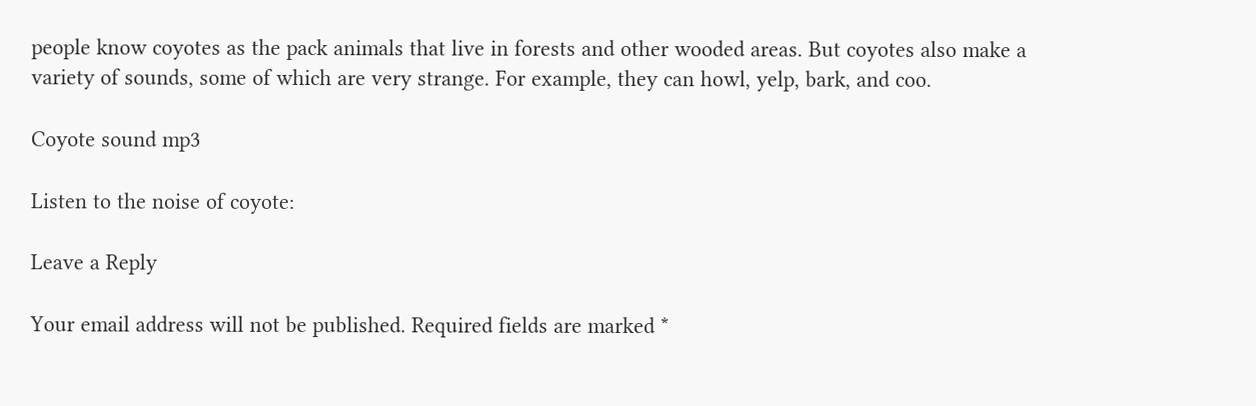people know coyotes as the pack animals that live in forests and other wooded areas. But coyotes also make a variety of sounds, some of which are very strange. For example, they can howl, yelp, bark, and coo.

Coyote sound mp3

Listen to the noise of coyote:

Leave a Reply

Your email address will not be published. Required fields are marked *